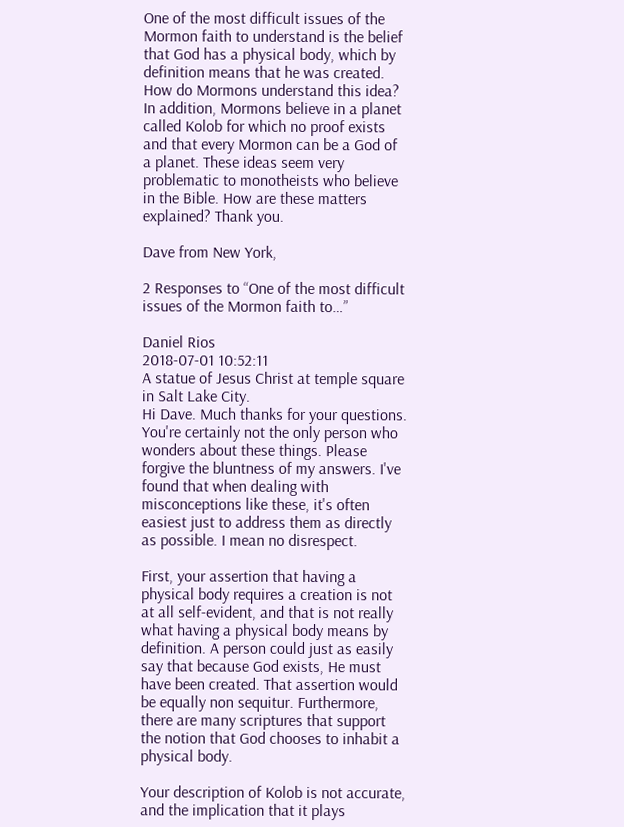One of the most difficult issues of the Mormon faith to understand is the belief that God has a physical body, which by definition means that he was created. How do Mormons understand this idea? In addition, Mormons believe in a planet called Kolob for which no proof exists and that every Mormon can be a God of a planet. These ideas seem very problematic to monotheists who believe in the Bible. How are these matters explained? Thank you.

Dave from New York,

2 Responses to “One of the most difficult issues of the Mormon faith to…”

Daniel Rios
2018-07-01 10:52:11
A statue of Jesus Christ at temple square in Salt Lake City.
Hi Dave. Much thanks for your questions. You're certainly not the only person who wonders about these things. Please forgive the bluntness of my answers. I've found that when dealing with misconceptions like these, it's often easiest just to address them as directly as possible. I mean no disrespect.

First, your assertion that having a physical body requires a creation is not at all self-evident, and that is not really what having a physical body means by definition. A person could just as easily say that because God exists, He must have been created. That assertion would be equally non sequitur. Furthermore, there are many scriptures that support the notion that God chooses to inhabit a physical body.

Your description of Kolob is not accurate, and the implication that it plays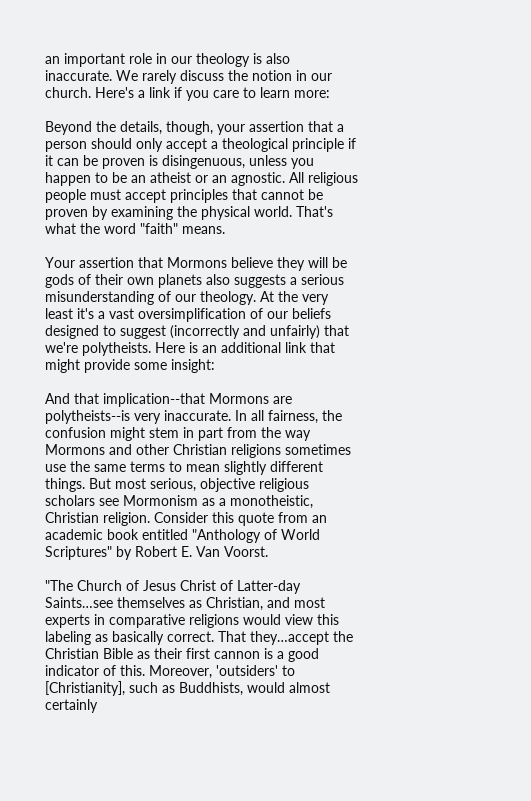an important role in our theology is also inaccurate. We rarely discuss the notion in our church. Here's a link if you care to learn more:

Beyond the details, though, your assertion that a person should only accept a theological principle if it can be proven is disingenuous, unless you happen to be an atheist or an agnostic. All religious people must accept principles that cannot be proven by examining the physical world. That's what the word "faith" means.

Your assertion that Mormons believe they will be gods of their own planets also suggests a serious misunderstanding of our theology. At the very least it's a vast oversimplification of our beliefs designed to suggest (incorrectly and unfairly) that we're polytheists. Here is an additional link that might provide some insight:

And that implication--that Mormons are polytheists--is very inaccurate. In all fairness, the confusion might stem in part from the way Mormons and other Christian religions sometimes use the same terms to mean slightly different things. But most serious, objective religious scholars see Mormonism as a monotheistic, Christian religion. Consider this quote from an academic book entitled "Anthology of World Scriptures" by Robert E. Van Voorst.

"The Church of Jesus Christ of Latter-day Saints…see themselves as Christian, and most experts in comparative religions would view this labeling as basically correct. That they…accept the Christian Bible as their first cannon is a good indicator of this. Moreover, 'outsiders' to [Christianity], such as Buddhists, would almost certainly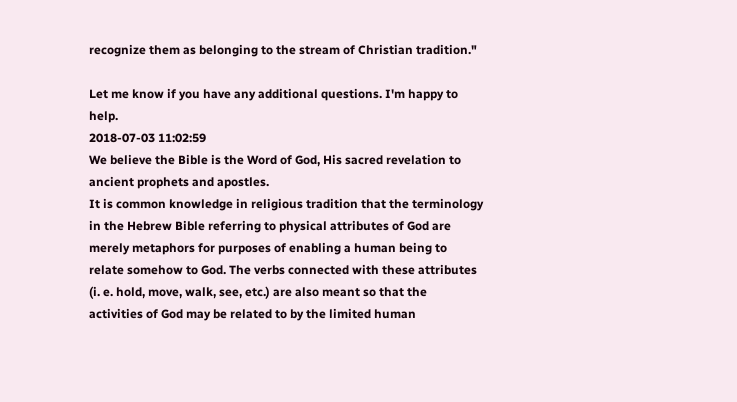recognize them as belonging to the stream of Christian tradition."

Let me know if you have any additional questions. I'm happy to help.
2018-07-03 11:02:59
We believe the Bible is the Word of God, His sacred revelation to ancient prophets and apostles.
It is common knowledge in religious tradition that the terminology in the Hebrew Bible referring to physical attributes of God are merely metaphors for purposes of enabling a human being to relate somehow to God. The verbs connected with these attributes (i. e. hold, move, walk, see, etc.) are also meant so that the activities of God may be related to by the limited human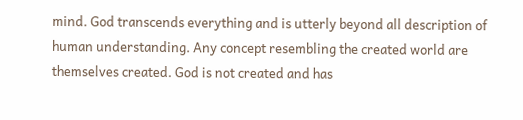mind. God transcends everything and is utterly beyond all description of human understanding. Any concept resembling the created world are themselves created. God is not created and has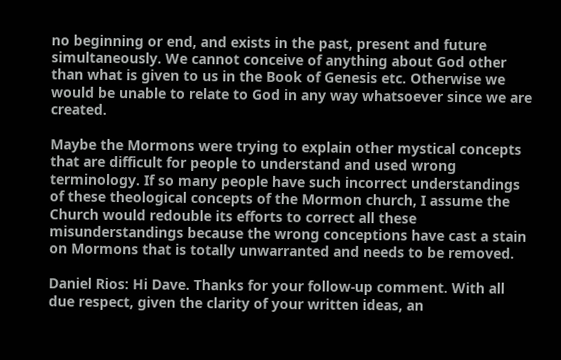no beginning or end, and exists in the past, present and future simultaneously. We cannot conceive of anything about God other than what is given to us in the Book of Genesis etc. Otherwise we would be unable to relate to God in any way whatsoever since we are created.

Maybe the Mormons were trying to explain other mystical concepts that are difficult for people to understand and used wrong terminology. If so many people have such incorrect understandings of these theological concepts of the Mormon church, I assume the Church would redouble its efforts to correct all these misunderstandings because the wrong conceptions have cast a stain on Mormons that is totally unwarranted and needs to be removed.

Daniel Rios: Hi Dave. Thanks for your follow-up comment. With all due respect, given the clarity of your written ideas, an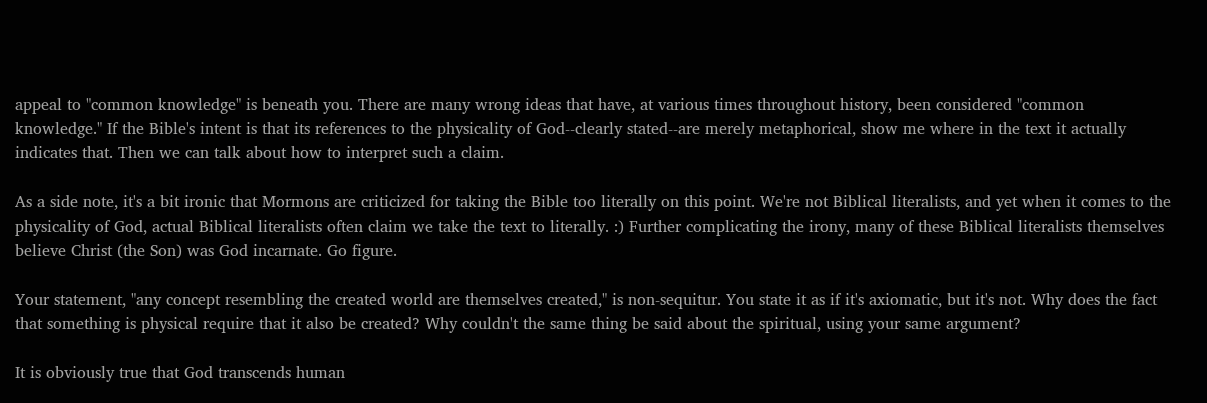appeal to "common knowledge" is beneath you. There are many wrong ideas that have, at various times throughout history, been considered "common knowledge." If the Bible's intent is that its references to the physicality of God--clearly stated--are merely metaphorical, show me where in the text it actually indicates that. Then we can talk about how to interpret such a claim.

As a side note, it's a bit ironic that Mormons are criticized for taking the Bible too literally on this point. We're not Biblical literalists, and yet when it comes to the physicality of God, actual Biblical literalists often claim we take the text to literally. :) Further complicating the irony, many of these Biblical literalists themselves believe Christ (the Son) was God incarnate. Go figure.

Your statement, "any concept resembling the created world are themselves created," is non-sequitur. You state it as if it's axiomatic, but it's not. Why does the fact that something is physical require that it also be created? Why couldn't the same thing be said about the spiritual, using your same argument?

It is obviously true that God transcends human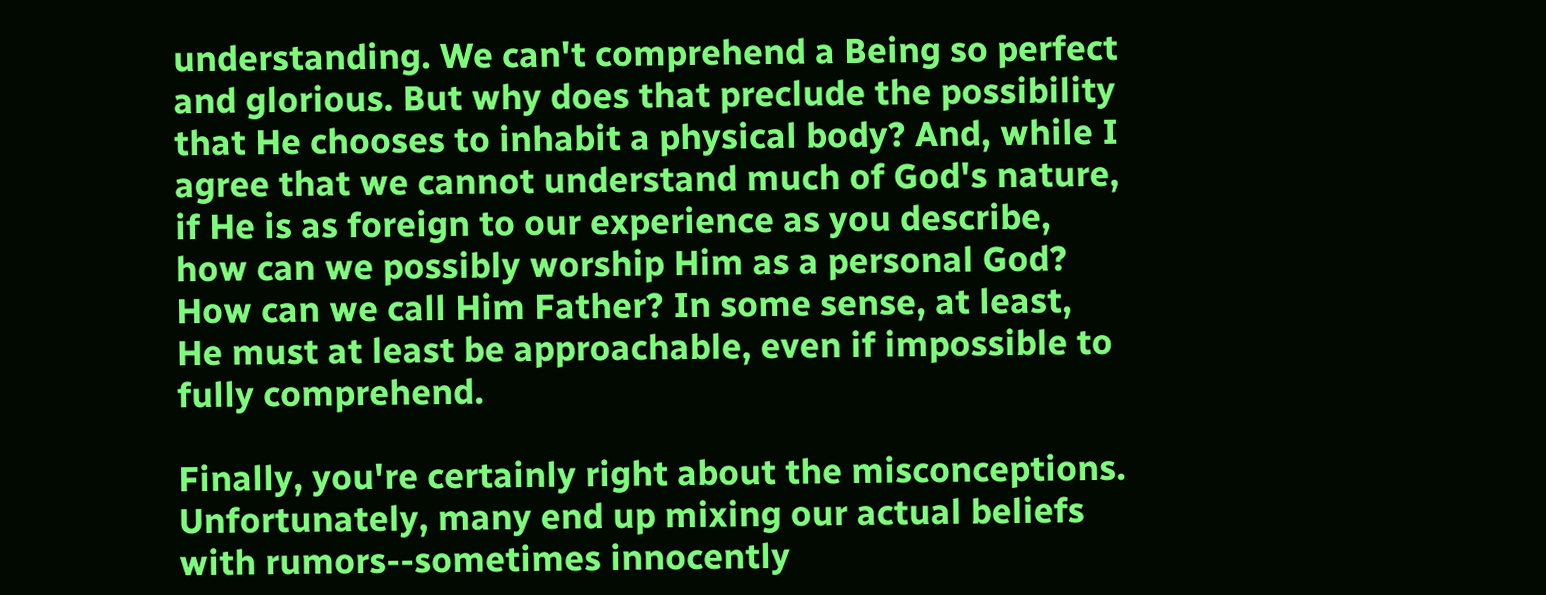understanding. We can't comprehend a Being so perfect and glorious. But why does that preclude the possibility that He chooses to inhabit a physical body? And, while I agree that we cannot understand much of God's nature, if He is as foreign to our experience as you describe, how can we possibly worship Him as a personal God? How can we call Him Father? In some sense, at least, He must at least be approachable, even if impossible to fully comprehend.

Finally, you're certainly right about the misconceptions. Unfortunately, many end up mixing our actual beliefs with rumors--sometimes innocently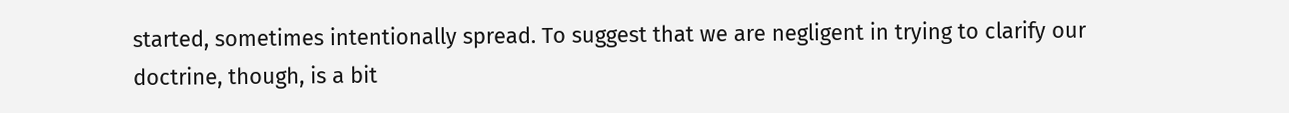started, sometimes intentionally spread. To suggest that we are negligent in trying to clarify our doctrine, though, is a bit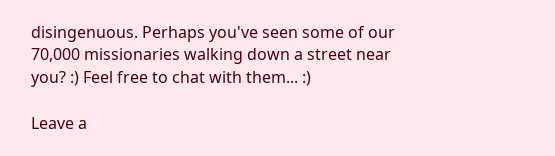disingenuous. Perhaps you've seen some of our 70,000 missionaries walking down a street near you? :) Feel free to chat with them... :)

Leave a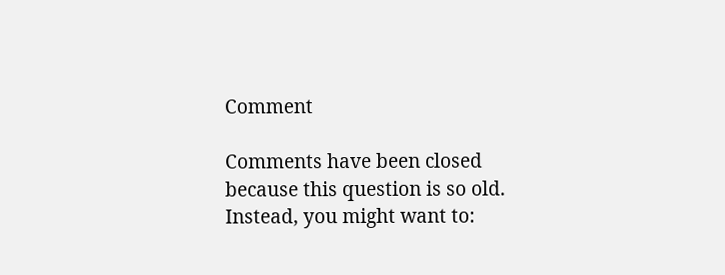Comment

Comments have been closed because this question is so old.
Instead, you might want to: